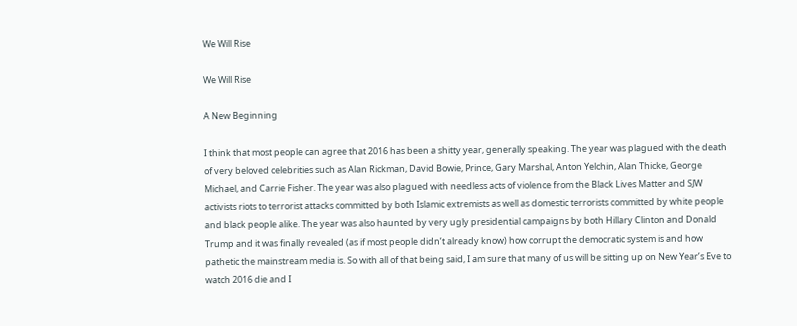We Will Rise

We Will Rise

A New Beginning

I think that most people can agree that 2016 has been a shitty year, generally speaking. The year was plagued with the death of very beloved celebrities such as Alan Rickman, David Bowie, Prince, Gary Marshal, Anton Yelchin, Alan Thicke, George Michael, and Carrie Fisher. The year was also plagued with needless acts of violence from the Black Lives Matter and SJW activists riots to terrorist attacks committed by both Islamic extremists as well as domestic terrorists committed by white people and black people alike. The year was also haunted by very ugly presidential campaigns by both Hillary Clinton and Donald Trump and it was finally revealed (as if most people didn’t already know) how corrupt the democratic system is and how pathetic the mainstream media is. So with all of that being said, I am sure that many of us will be sitting up on New Year’s Eve to watch 2016 die and I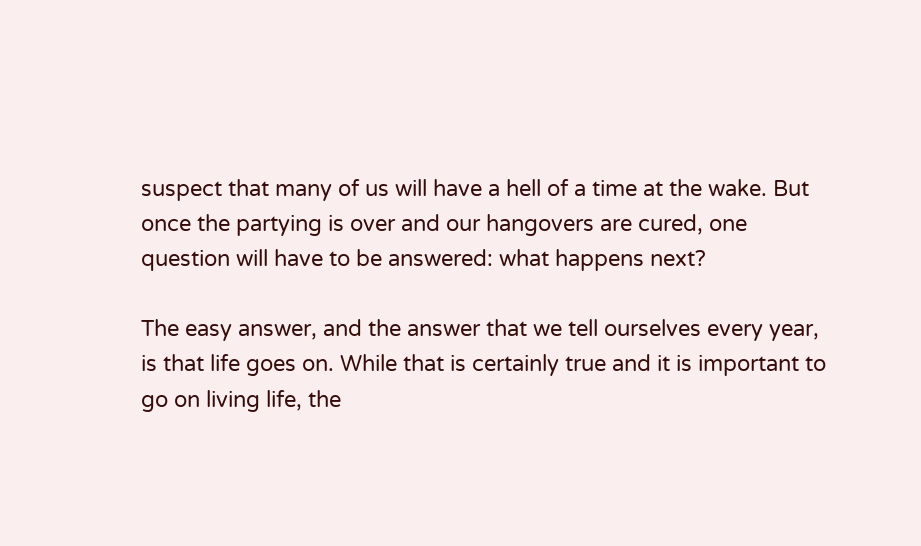suspect that many of us will have a hell of a time at the wake. But once the partying is over and our hangovers are cured, one question will have to be answered: what happens next?

The easy answer, and the answer that we tell ourselves every year, is that life goes on. While that is certainly true and it is important to go on living life, the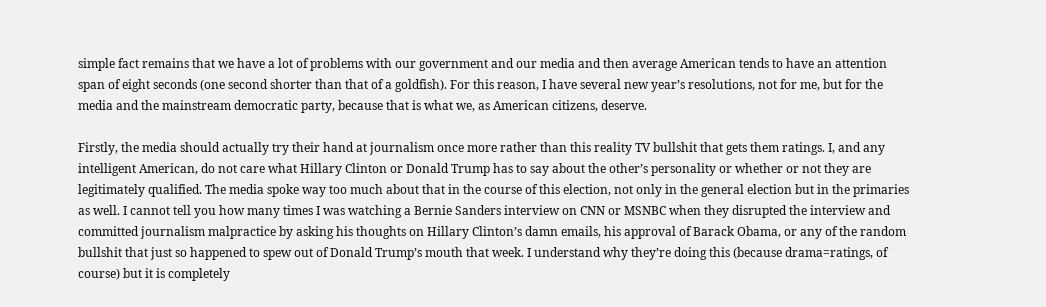simple fact remains that we have a lot of problems with our government and our media and then average American tends to have an attention span of eight seconds (one second shorter than that of a goldfish). For this reason, I have several new year’s resolutions, not for me, but for the media and the mainstream democratic party, because that is what we, as American citizens, deserve.

Firstly, the media should actually try their hand at journalism once more rather than this reality TV bullshit that gets them ratings. I, and any intelligent American, do not care what Hillary Clinton or Donald Trump has to say about the other’s personality or whether or not they are legitimately qualified. The media spoke way too much about that in the course of this election, not only in the general election but in the primaries as well. I cannot tell you how many times I was watching a Bernie Sanders interview on CNN or MSNBC when they disrupted the interview and committed journalism malpractice by asking his thoughts on Hillary Clinton’s damn emails, his approval of Barack Obama, or any of the random bullshit that just so happened to spew out of Donald Trump’s mouth that week. I understand why they’re doing this (because drama=ratings, of course) but it is completely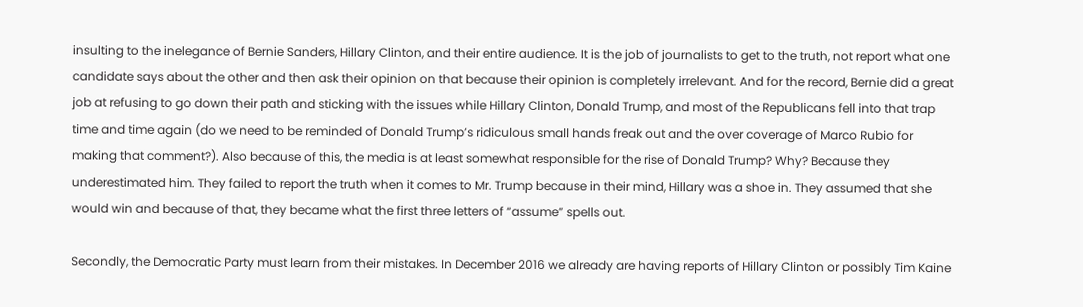insulting to the inelegance of Bernie Sanders, Hillary Clinton, and their entire audience. It is the job of journalists to get to the truth, not report what one candidate says about the other and then ask their opinion on that because their opinion is completely irrelevant. And for the record, Bernie did a great job at refusing to go down their path and sticking with the issues while Hillary Clinton, Donald Trump, and most of the Republicans fell into that trap time and time again (do we need to be reminded of Donald Trump’s ridiculous small hands freak out and the over coverage of Marco Rubio for making that comment?). Also because of this, the media is at least somewhat responsible for the rise of Donald Trump? Why? Because they underestimated him. They failed to report the truth when it comes to Mr. Trump because in their mind, Hillary was a shoe in. They assumed that she would win and because of that, they became what the first three letters of “assume” spells out.

Secondly, the Democratic Party must learn from their mistakes. In December 2016 we already are having reports of Hillary Clinton or possibly Tim Kaine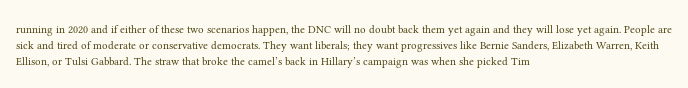running in 2020 and if either of these two scenarios happen, the DNC will no doubt back them yet again and they will lose yet again. People are sick and tired of moderate or conservative democrats. They want liberals; they want progressives like Bernie Sanders, Elizabeth Warren, Keith Ellison, or Tulsi Gabbard. The straw that broke the camel’s back in Hillary’s campaign was when she picked Tim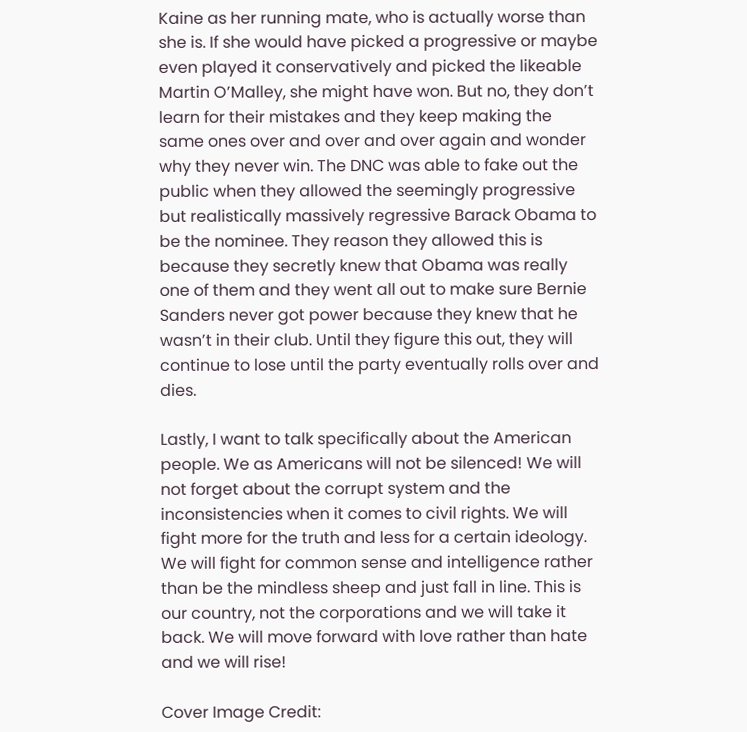Kaine as her running mate, who is actually worse than she is. If she would have picked a progressive or maybe even played it conservatively and picked the likeable Martin O’Malley, she might have won. But no, they don’t learn for their mistakes and they keep making the same ones over and over and over again and wonder why they never win. The DNC was able to fake out the public when they allowed the seemingly progressive but realistically massively regressive Barack Obama to be the nominee. They reason they allowed this is because they secretly knew that Obama was really one of them and they went all out to make sure Bernie Sanders never got power because they knew that he wasn’t in their club. Until they figure this out, they will continue to lose until the party eventually rolls over and dies.

Lastly, I want to talk specifically about the American people. We as Americans will not be silenced! We will not forget about the corrupt system and the inconsistencies when it comes to civil rights. We will fight more for the truth and less for a certain ideology. We will fight for common sense and intelligence rather than be the mindless sheep and just fall in line. This is our country, not the corporations and we will take it back. We will move forward with love rather than hate and we will rise!

Cover Image Credit: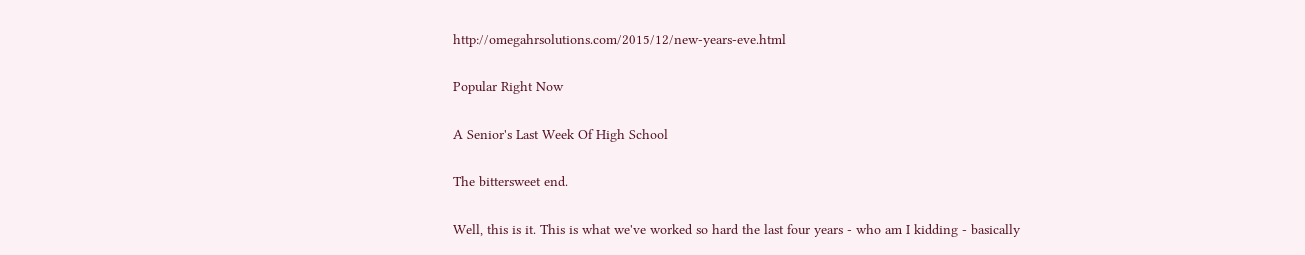http://omegahrsolutions.com/2015/12/new-years-eve.html

Popular Right Now

A Senior's Last Week Of High School

The bittersweet end.

Well, this is it. This is what we've worked so hard the last four years - who am I kidding - basically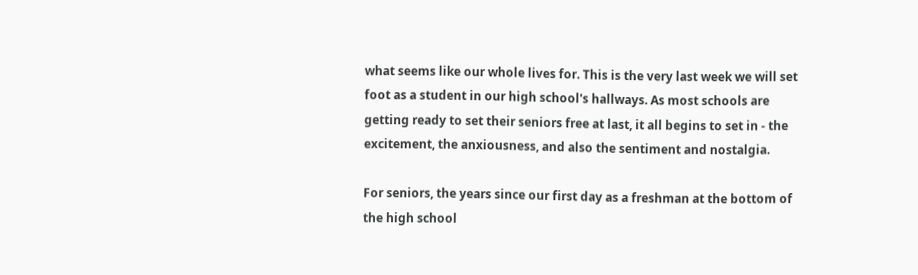what seems like our whole lives for. This is the very last week we will set foot as a student in our high school's hallways. As most schools are getting ready to set their seniors free at last, it all begins to set in - the excitement, the anxiousness, and also the sentiment and nostalgia.

For seniors, the years since our first day as a freshman at the bottom of the high school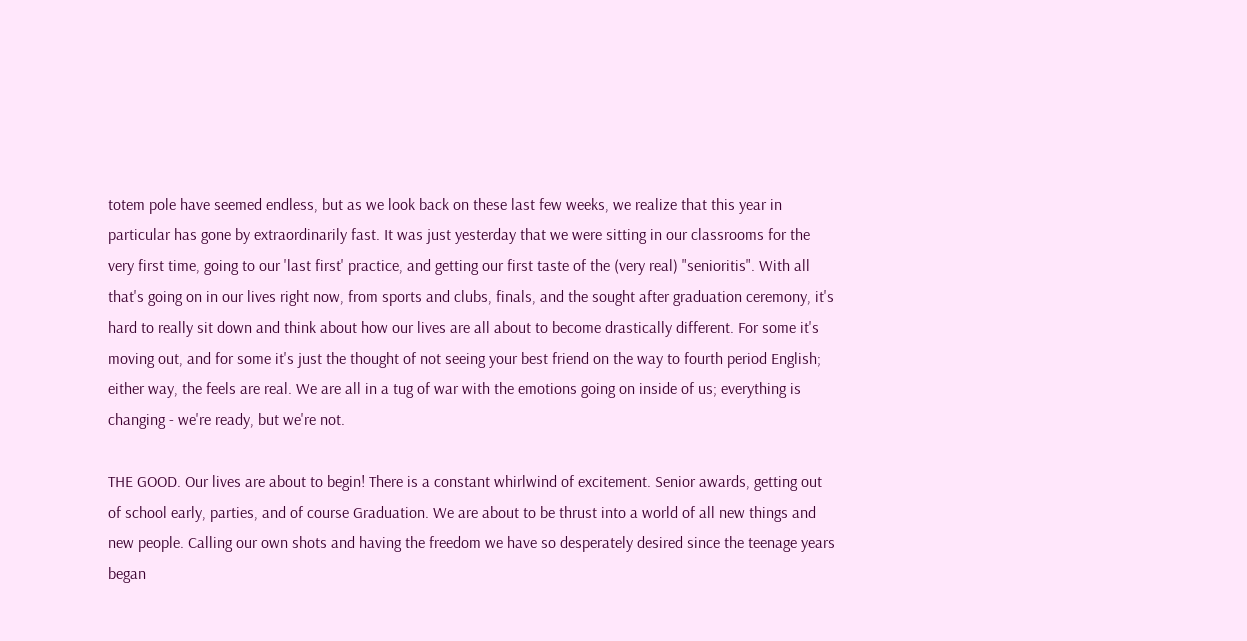totem pole have seemed endless, but as we look back on these last few weeks, we realize that this year in particular has gone by extraordinarily fast. It was just yesterday that we were sitting in our classrooms for the very first time, going to our 'last first' practice, and getting our first taste of the (very real) "senioritis". With all that's going on in our lives right now, from sports and clubs, finals, and the sought after graduation ceremony, it's hard to really sit down and think about how our lives are all about to become drastically different. For some it's moving out, and for some it's just the thought of not seeing your best friend on the way to fourth period English; either way, the feels are real. We are all in a tug of war with the emotions going on inside of us; everything is changing - we're ready, but we're not.

THE GOOD. Our lives are about to begin! There is a constant whirlwind of excitement. Senior awards, getting out of school early, parties, and of course Graduation. We are about to be thrust into a world of all new things and new people. Calling our own shots and having the freedom we have so desperately desired since the teenage years began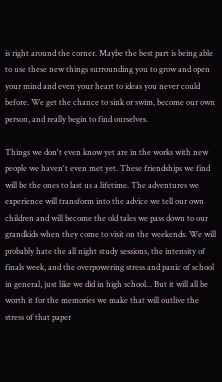is right around the corner. Maybe the best part is being able to use these new things surrounding you to grow and open your mind and even your heart to ideas you never could before. We get the chance to sink or swim, become our own person, and really begin to find ourselves.

Things we don't even know yet are in the works with new people we haven't even met yet. These friendships we find will be the ones to last us a lifetime. The adventures we experience will transform into the advice we tell our own children and will become the old tales we pass down to our grandkids when they come to visit on the weekends. We will probably hate the all night study sessions, the intensity of finals week, and the overpowering stress and panic of school in general, just like we did in high school... But it will all be worth it for the memories we make that will outlive the stress of that paper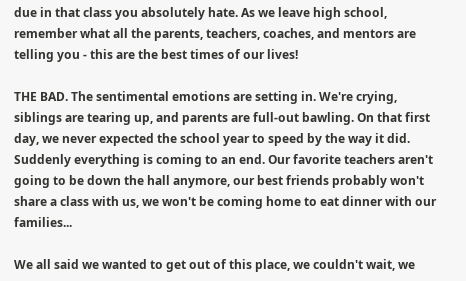due in that class you absolutely hate. As we leave high school, remember what all the parents, teachers, coaches, and mentors are telling you - this are the best times of our lives!

THE BAD. The sentimental emotions are setting in. We're crying, siblings are tearing up, and parents are full-out bawling. On that first day, we never expected the school year to speed by the way it did. Suddenly everything is coming to an end. Our favorite teachers aren't going to be down the hall anymore, our best friends probably won't share a class with us, we won't be coming home to eat dinner with our families...

We all said we wanted to get out of this place, we couldn't wait, we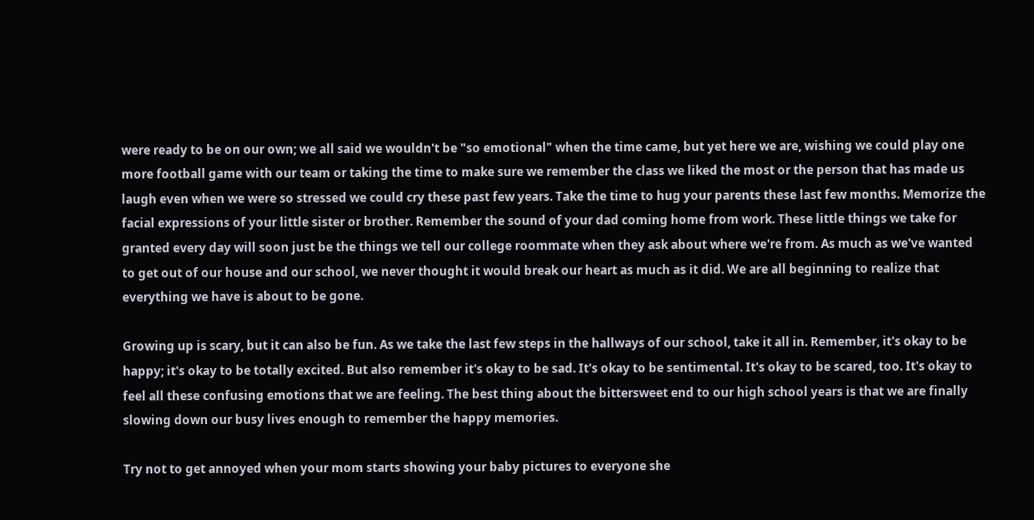were ready to be on our own; we all said we wouldn't be "so emotional" when the time came, but yet here we are, wishing we could play one more football game with our team or taking the time to make sure we remember the class we liked the most or the person that has made us laugh even when we were so stressed we could cry these past few years. Take the time to hug your parents these last few months. Memorize the facial expressions of your little sister or brother. Remember the sound of your dad coming home from work. These little things we take for granted every day will soon just be the things we tell our college roommate when they ask about where we're from. As much as we've wanted to get out of our house and our school, we never thought it would break our heart as much as it did. We are all beginning to realize that everything we have is about to be gone.

Growing up is scary, but it can also be fun. As we take the last few steps in the hallways of our school, take it all in. Remember, it's okay to be happy; it's okay to be totally excited. But also remember it's okay to be sad. It's okay to be sentimental. It's okay to be scared, too. It's okay to feel all these confusing emotions that we are feeling. The best thing about the bittersweet end to our high school years is that we are finally slowing down our busy lives enough to remember the happy memories.

Try not to get annoyed when your mom starts showing your baby pictures to everyone she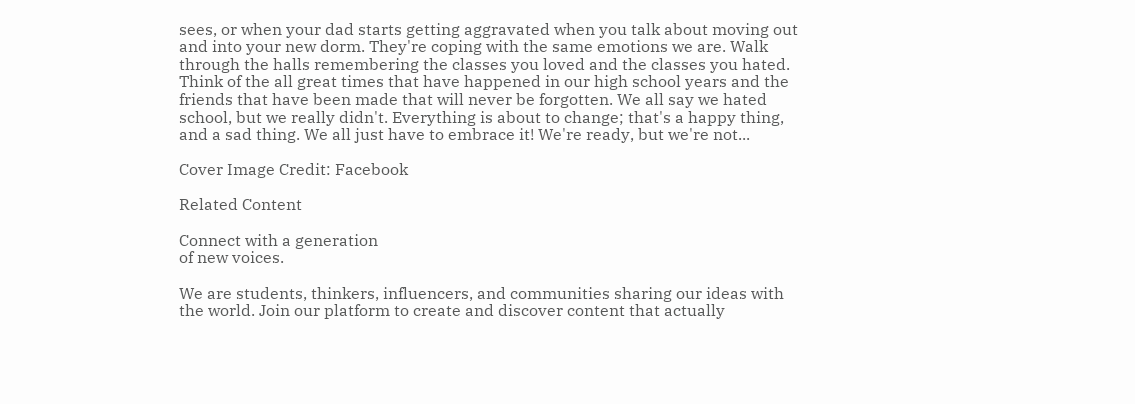sees, or when your dad starts getting aggravated when you talk about moving out and into your new dorm. They're coping with the same emotions we are. Walk through the halls remembering the classes you loved and the classes you hated. Think of the all great times that have happened in our high school years and the friends that have been made that will never be forgotten. We all say we hated school, but we really didn't. Everything is about to change; that's a happy thing, and a sad thing. We all just have to embrace it! We're ready, but we're not...

Cover Image Credit: Facebook

Related Content

Connect with a generation
of new voices.

We are students, thinkers, influencers, and communities sharing our ideas with the world. Join our platform to create and discover content that actually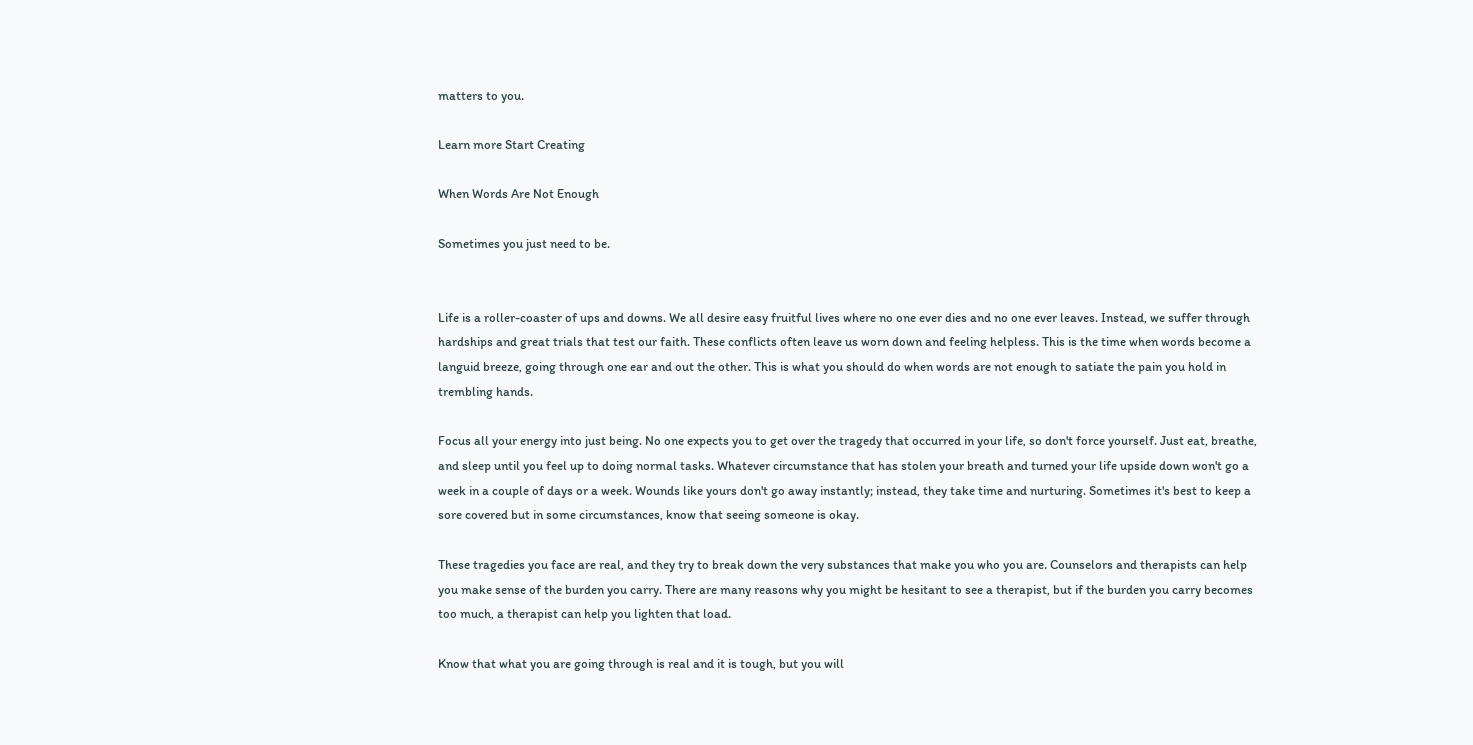matters to you.

Learn more Start Creating

When Words Are Not Enough

Sometimes you just need to be.


Life is a roller-coaster of ups and downs. We all desire easy fruitful lives where no one ever dies and no one ever leaves. Instead, we suffer through hardships and great trials that test our faith. These conflicts often leave us worn down and feeling helpless. This is the time when words become a languid breeze, going through one ear and out the other. This is what you should do when words are not enough to satiate the pain you hold in trembling hands.

Focus all your energy into just being. No one expects you to get over the tragedy that occurred in your life, so don't force yourself. Just eat, breathe, and sleep until you feel up to doing normal tasks. Whatever circumstance that has stolen your breath and turned your life upside down won't go a week in a couple of days or a week. Wounds like yours don't go away instantly; instead, they take time and nurturing. Sometimes it's best to keep a sore covered but in some circumstances, know that seeing someone is okay.

These tragedies you face are real, and they try to break down the very substances that make you who you are. Counselors and therapists can help you make sense of the burden you carry. There are many reasons why you might be hesitant to see a therapist, but if the burden you carry becomes too much, a therapist can help you lighten that load.

Know that what you are going through is real and it is tough, but you will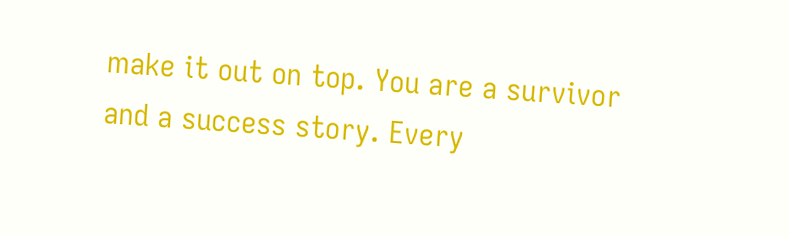make it out on top. You are a survivor and a success story. Every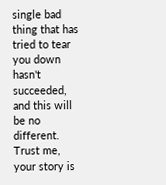single bad thing that has tried to tear you down hasn't succeeded, and this will be no different. Trust me, your story is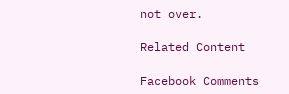not over.

Related Content

Facebook Comments